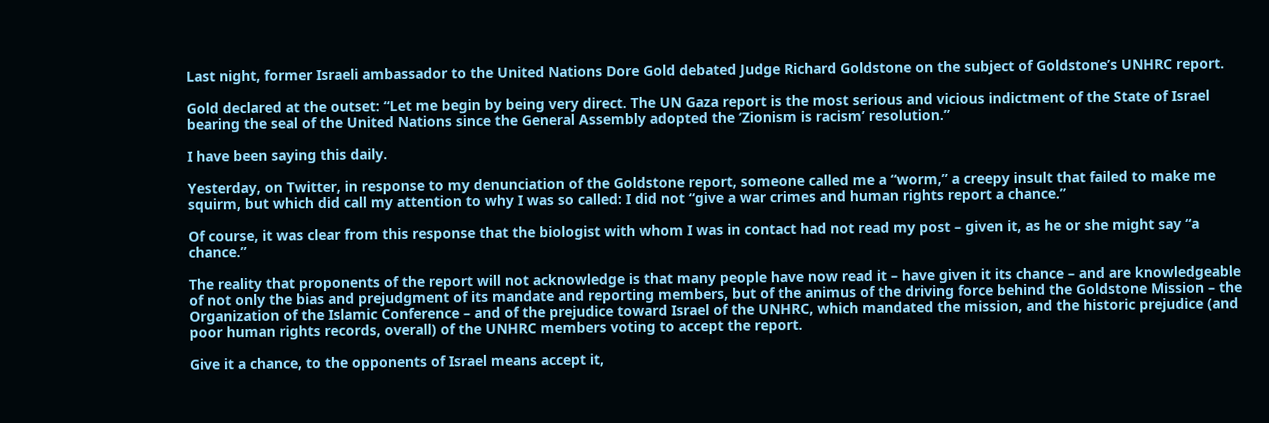Last night, former Israeli ambassador to the United Nations Dore Gold debated Judge Richard Goldstone on the subject of Goldstone’s UNHRC report.

Gold declared at the outset: “Let me begin by being very direct. The UN Gaza report is the most serious and vicious indictment of the State of Israel bearing the seal of the United Nations since the General Assembly adopted the ‘Zionism is racism’ resolution.”

I have been saying this daily.

Yesterday, on Twitter, in response to my denunciation of the Goldstone report, someone called me a “worm,” a creepy insult that failed to make me squirm, but which did call my attention to why I was so called: I did not “give a war crimes and human rights report a chance.”

Of course, it was clear from this response that the biologist with whom I was in contact had not read my post – given it, as he or she might say “a chance.”

The reality that proponents of the report will not acknowledge is that many people have now read it – have given it its chance – and are knowledgeable of not only the bias and prejudgment of its mandate and reporting members, but of the animus of the driving force behind the Goldstone Mission – the Organization of the Islamic Conference – and of the prejudice toward Israel of the UNHRC, which mandated the mission, and the historic prejudice (and poor human rights records, overall) of the UNHRC members voting to accept the report.

Give it a chance, to the opponents of Israel means accept it,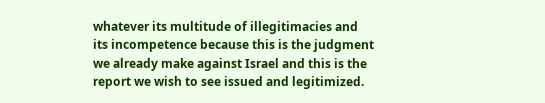whatever its multitude of illegitimacies and its incompetence because this is the judgment we already make against Israel and this is the report we wish to see issued and legitimized.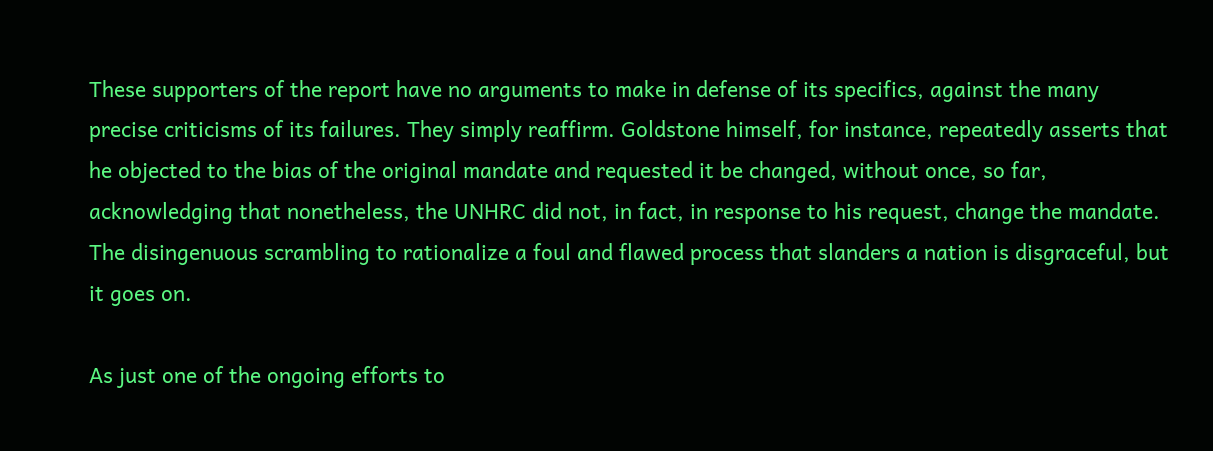These supporters of the report have no arguments to make in defense of its specifics, against the many precise criticisms of its failures. They simply reaffirm. Goldstone himself, for instance, repeatedly asserts that he objected to the bias of the original mandate and requested it be changed, without once, so far, acknowledging that nonetheless, the UNHRC did not, in fact, in response to his request, change the mandate. The disingenuous scrambling to rationalize a foul and flawed process that slanders a nation is disgraceful, but it goes on.

As just one of the ongoing efforts to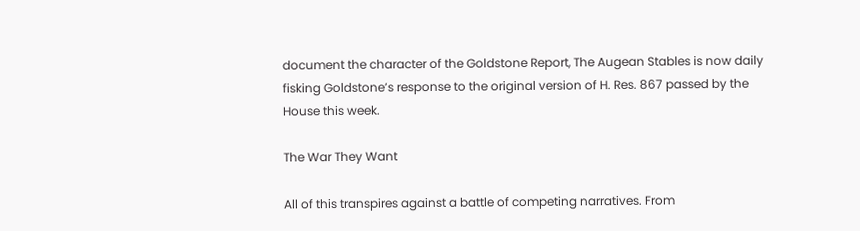document the character of the Goldstone Report, The Augean Stables is now daily fisking Goldstone’s response to the original version of H. Res. 867 passed by the House this week.

The War They Want

All of this transpires against a battle of competing narratives. From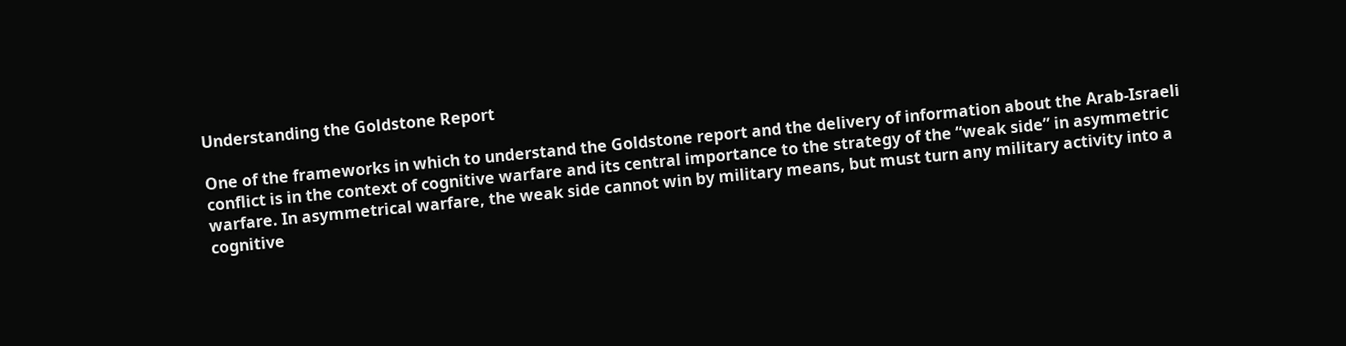Understanding the Goldstone Report

One of the frameworks in which to understand the Goldstone report and the delivery of information about the Arab-Israeli conflict is in the context of cognitive warfare and its central importance to the strategy of the “weak side” in asymmetric warfare. In asymmetrical warfare, the weak side cannot win by military means, but must turn any military activity into a cognitive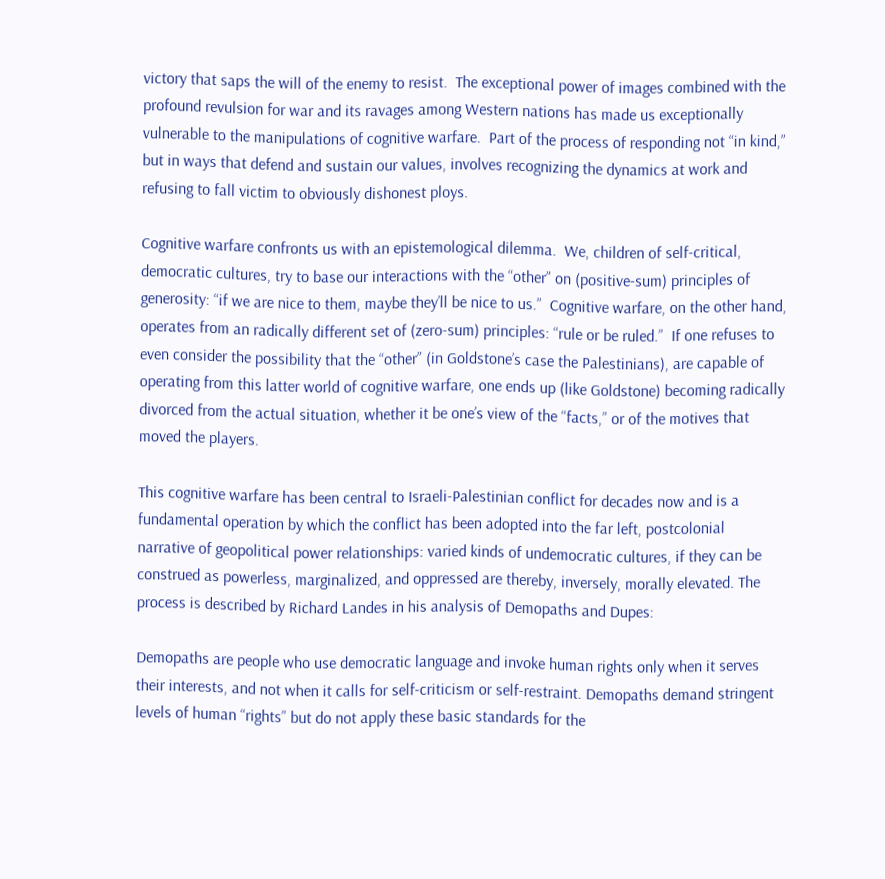victory that saps the will of the enemy to resist.  The exceptional power of images combined with the profound revulsion for war and its ravages among Western nations has made us exceptionally vulnerable to the manipulations of cognitive warfare.  Part of the process of responding not “in kind,” but in ways that defend and sustain our values, involves recognizing the dynamics at work and refusing to fall victim to obviously dishonest ploys.

Cognitive warfare confronts us with an epistemological dilemma.  We, children of self-critical, democratic cultures, try to base our interactions with the “other” on (positive-sum) principles of generosity: “if we are nice to them, maybe they’ll be nice to us.”  Cognitive warfare, on the other hand, operates from an radically different set of (zero-sum) principles: “rule or be ruled.”  If one refuses to even consider the possibility that the “other” (in Goldstone’s case the Palestinians), are capable of operating from this latter world of cognitive warfare, one ends up (like Goldstone) becoming radically divorced from the actual situation, whether it be one’s view of the “facts,” or of the motives that moved the players.

This cognitive warfare has been central to Israeli-Palestinian conflict for decades now and is a fundamental operation by which the conflict has been adopted into the far left, postcolonial narrative of geopolitical power relationships: varied kinds of undemocratic cultures, if they can be construed as powerless, marginalized, and oppressed are thereby, inversely, morally elevated. The process is described by Richard Landes in his analysis of Demopaths and Dupes:

Demopaths are people who use democratic language and invoke human rights only when it serves their interests, and not when it calls for self-criticism or self-restraint. Demopaths demand stringent levels of human “rights” but do not apply these basic standards for the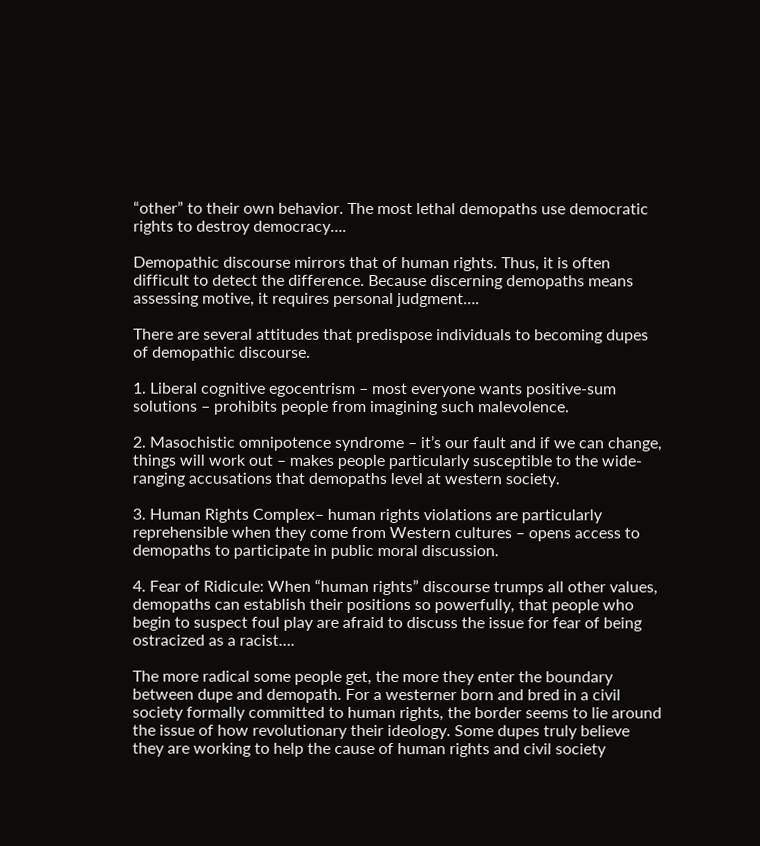“other” to their own behavior. The most lethal demopaths use democratic rights to destroy democracy….

Demopathic discourse mirrors that of human rights. Thus, it is often difficult to detect the difference. Because discerning demopaths means assessing motive, it requires personal judgment….

There are several attitudes that predispose individuals to becoming dupes of demopathic discourse.

1. Liberal cognitive egocentrism – most everyone wants positive-sum solutions – prohibits people from imagining such malevolence.

2. Masochistic omnipotence syndrome – it’s our fault and if we can change, things will work out – makes people particularly susceptible to the wide-ranging accusations that demopaths level at western society.

3. Human Rights Complex– human rights violations are particularly reprehensible when they come from Western cultures – opens access to demopaths to participate in public moral discussion.

4. Fear of Ridicule: When “human rights” discourse trumps all other values, demopaths can establish their positions so powerfully, that people who begin to suspect foul play are afraid to discuss the issue for fear of being ostracized as a racist….

The more radical some people get, the more they enter the boundary between dupe and demopath. For a westerner born and bred in a civil society formally committed to human rights, the border seems to lie around the issue of how revolutionary their ideology. Some dupes truly believe they are working to help the cause of human rights and civil society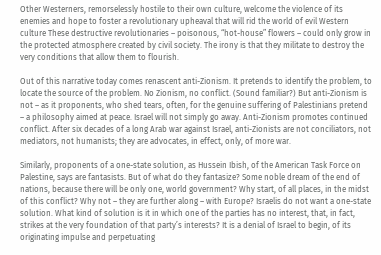Other Westerners, remorselessly hostile to their own culture, welcome the violence of its enemies and hope to foster a revolutionary upheaval that will rid the world of evil Western culture These destructive revolutionaries – poisonous, “hot-house” flowers – could only grow in the protected atmosphere created by civil society. The irony is that they militate to destroy the very conditions that allow them to flourish.

Out of this narrative today comes renascent anti-Zionism. It pretends to identify the problem, to locate the source of the problem. No Zionism, no conflict. (Sound familiar?) But anti-Zionism is not – as it proponents, who shed tears, often, for the genuine suffering of Palestinians pretend – a philosophy aimed at peace. Israel will not simply go away. Anti-Zionism promotes continued conflict. After six decades of a long Arab war against Israel, anti-Zionists are not conciliators, not mediators, not humanists; they are advocates, in effect, only, of more war.

Similarly, proponents of a one-state solution, as Hussein Ibish, of the American Task Force on Palestine, says are fantasists. But of what do they fantasize? Some noble dream of the end of nations, because there will be only one, world government? Why start, of all places, in the midst of this conflict? Why not – they are further along – with Europe? Israelis do not want a one-state solution. What kind of solution is it in which one of the parties has no interest, that, in fact, strikes at the very foundation of that party’s interests? It is a denial of Israel to begin, of its originating impulse and perpetuating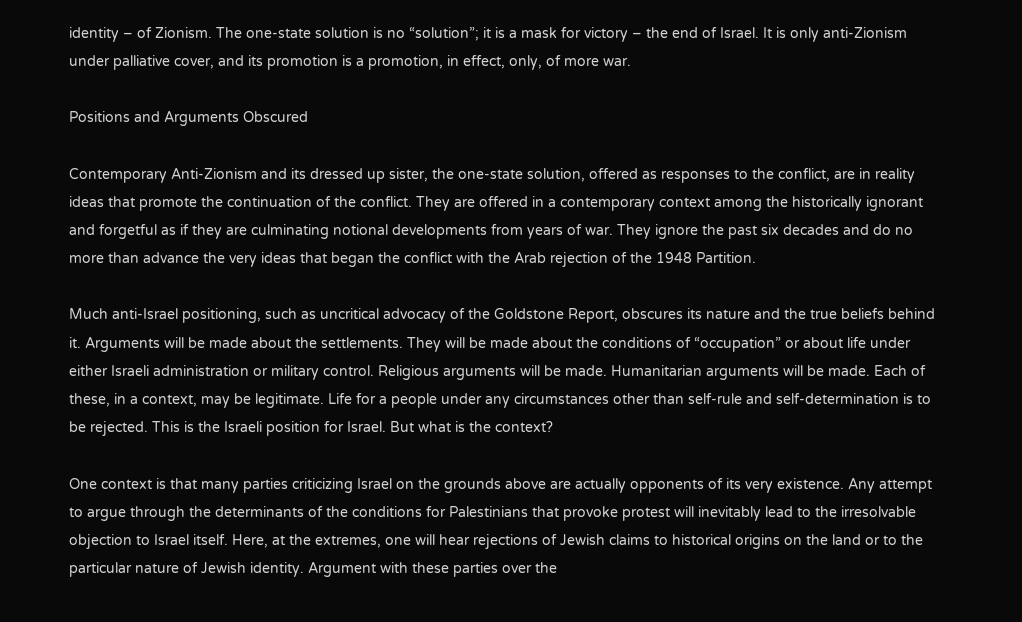identity – of Zionism. The one-state solution is no “solution”; it is a mask for victory – the end of Israel. It is only anti-Zionism under palliative cover, and its promotion is a promotion, in effect, only, of more war.

Positions and Arguments Obscured

Contemporary Anti-Zionism and its dressed up sister, the one-state solution, offered as responses to the conflict, are in reality ideas that promote the continuation of the conflict. They are offered in a contemporary context among the historically ignorant and forgetful as if they are culminating notional developments from years of war. They ignore the past six decades and do no more than advance the very ideas that began the conflict with the Arab rejection of the 1948 Partition.

Much anti-Israel positioning, such as uncritical advocacy of the Goldstone Report, obscures its nature and the true beliefs behind it. Arguments will be made about the settlements. They will be made about the conditions of “occupation” or about life under either Israeli administration or military control. Religious arguments will be made. Humanitarian arguments will be made. Each of these, in a context, may be legitimate. Life for a people under any circumstances other than self-rule and self-determination is to be rejected. This is the Israeli position for Israel. But what is the context?

One context is that many parties criticizing Israel on the grounds above are actually opponents of its very existence. Any attempt to argue through the determinants of the conditions for Palestinians that provoke protest will inevitably lead to the irresolvable objection to Israel itself. Here, at the extremes, one will hear rejections of Jewish claims to historical origins on the land or to the particular nature of Jewish identity. Argument with these parties over the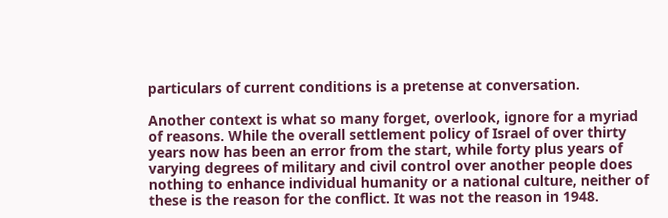particulars of current conditions is a pretense at conversation.

Another context is what so many forget, overlook, ignore for a myriad of reasons. While the overall settlement policy of Israel of over thirty years now has been an error from the start, while forty plus years of varying degrees of military and civil control over another people does nothing to enhance individual humanity or a national culture, neither of these is the reason for the conflict. It was not the reason in 1948.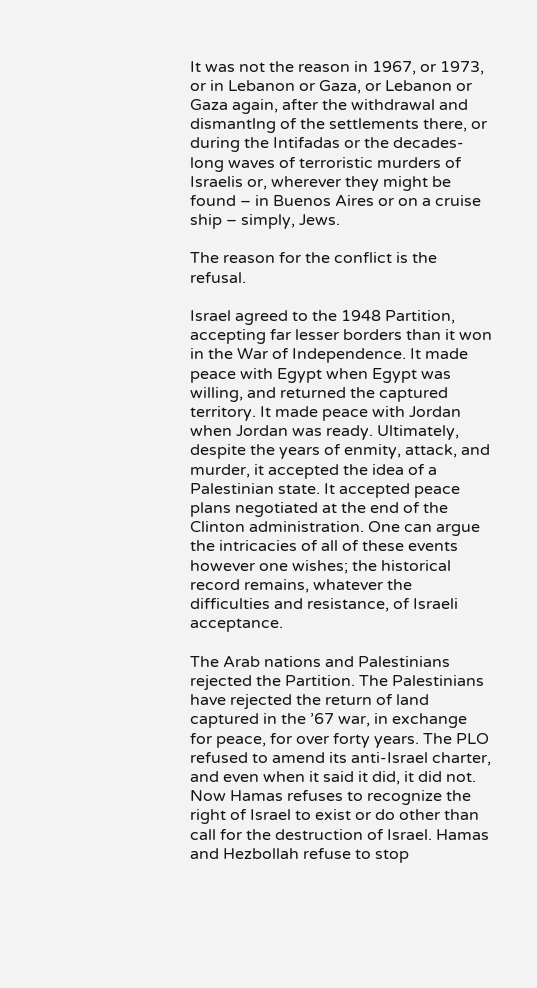It was not the reason in 1967, or 1973, or in Lebanon or Gaza, or Lebanon or Gaza again, after the withdrawal and dismantlng of the settlements there, or during the Intifadas or the decades-long waves of terroristic murders of Israelis or, wherever they might be found – in Buenos Aires or on a cruise ship – simply, Jews.

The reason for the conflict is the refusal.

Israel agreed to the 1948 Partition, accepting far lesser borders than it won in the War of Independence. It made peace with Egypt when Egypt was willing, and returned the captured territory. It made peace with Jordan when Jordan was ready. Ultimately, despite the years of enmity, attack, and murder, it accepted the idea of a Palestinian state. It accepted peace plans negotiated at the end of the Clinton administration. One can argue the intricacies of all of these events however one wishes; the historical record remains, whatever the difficulties and resistance, of Israeli acceptance.

The Arab nations and Palestinians rejected the Partition. The Palestinians have rejected the return of land captured in the ’67 war, in exchange for peace, for over forty years. The PLO refused to amend its anti-Israel charter, and even when it said it did, it did not. Now Hamas refuses to recognize the right of Israel to exist or do other than call for the destruction of Israel. Hamas and Hezbollah refuse to stop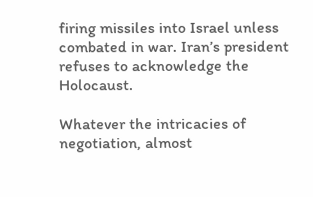firing missiles into Israel unless combated in war. Iran’s president refuses to acknowledge the Holocaust.

Whatever the intricacies of negotiation, almost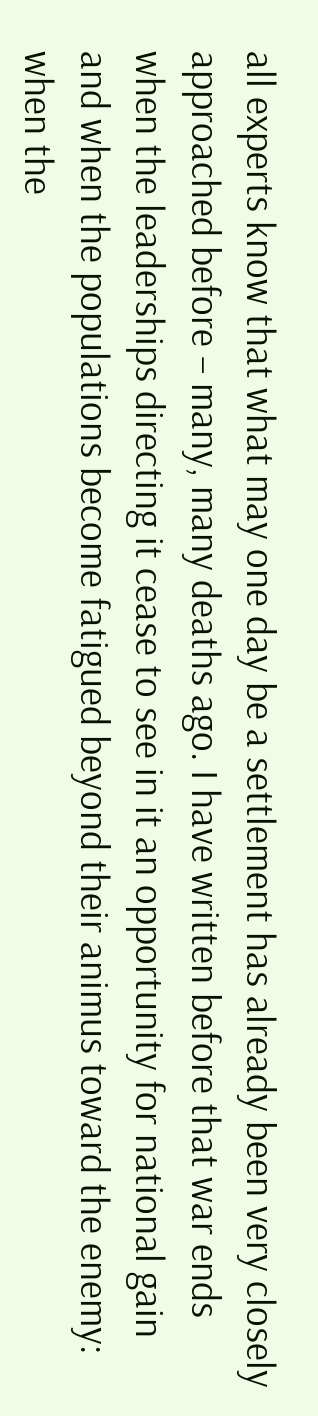all experts know that what may one day be a settlement has already been very closely approached before – many, many deaths ago. I have written before that war ends when the leaderships directing it cease to see in it an opportunity for national gain and when the populations become fatigued beyond their animus toward the enemy: when the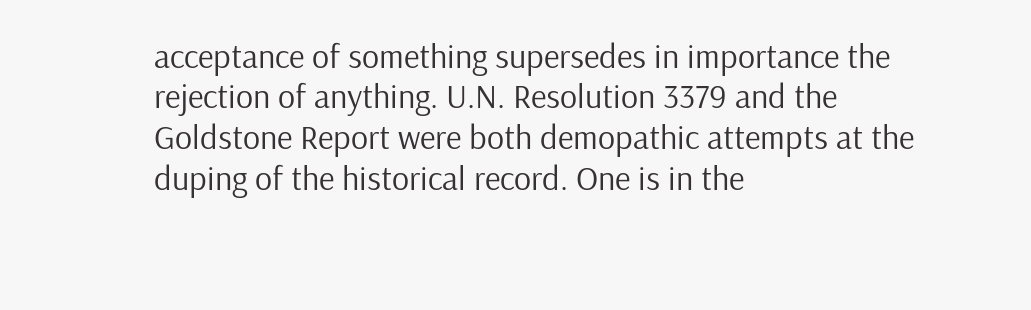acceptance of something supersedes in importance the rejection of anything. U.N. Resolution 3379 and the Goldstone Report were both demopathic attempts at the duping of the historical record. One is in the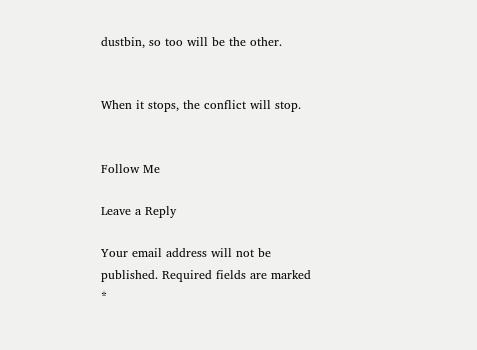dustbin, so too will be the other.


When it stops, the conflict will stop.


Follow Me

Leave a Reply

Your email address will not be published. Required fields are marked *